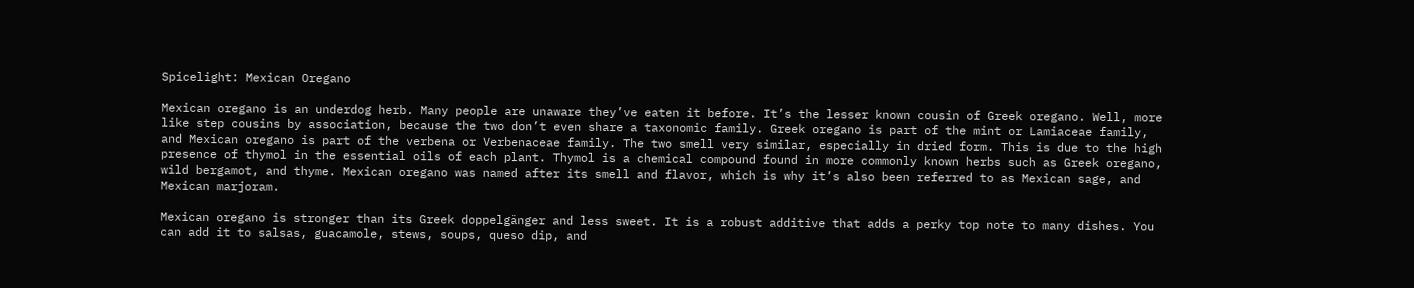Spicelight: Mexican Oregano

Mexican oregano is an underdog herb. Many people are unaware they’ve eaten it before. It’s the lesser known cousin of Greek oregano. Well, more like step cousins by association, because the two don’t even share a taxonomic family. Greek oregano is part of the mint or Lamiaceae family, and Mexican oregano is part of the verbena or Verbenaceae family. The two smell very similar, especially in dried form. This is due to the high presence of thymol in the essential oils of each plant. Thymol is a chemical compound found in more commonly known herbs such as Greek oregano, wild bergamot, and thyme. Mexican oregano was named after its smell and flavor, which is why it’s also been referred to as Mexican sage, and Mexican marjoram.

Mexican oregano is stronger than its Greek doppelgänger and less sweet. It is a robust additive that adds a perky top note to many dishes. You can add it to salsas, guacamole, stews, soups, queso dip, and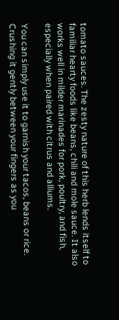tomato sauces. The zesty nature of this herb lends itself to familiar hearty foods like beans, chili and mole sauce. It also works well in milder marinades for pork, poultry, and fish, especially when paired with citrus and alliums.

You can simply use it to garnish your tacos, beans or rice. Crushing it gently between your fingers as you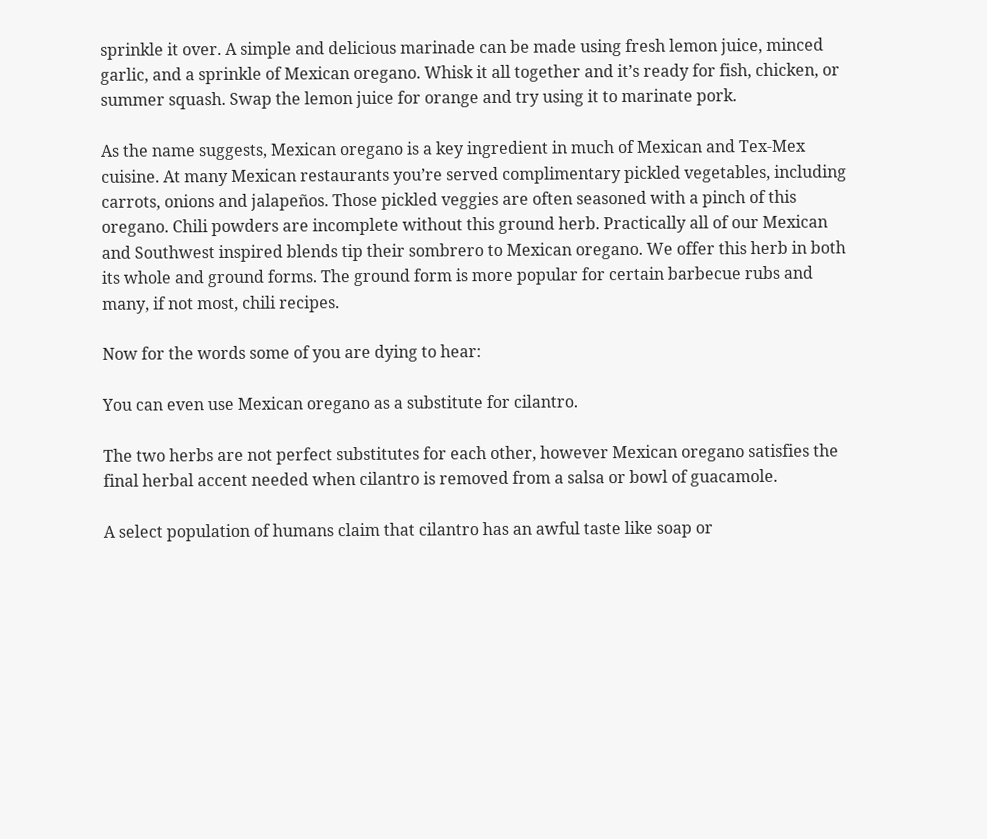sprinkle it over. A simple and delicious marinade can be made using fresh lemon juice, minced garlic, and a sprinkle of Mexican oregano. Whisk it all together and it’s ready for fish, chicken, or summer squash. Swap the lemon juice for orange and try using it to marinate pork.

As the name suggests, Mexican oregano is a key ingredient in much of Mexican and Tex-Mex cuisine. At many Mexican restaurants you’re served complimentary pickled vegetables, including carrots, onions and jalapeños. Those pickled veggies are often seasoned with a pinch of this oregano. Chili powders are incomplete without this ground herb. Practically all of our Mexican and Southwest inspired blends tip their sombrero to Mexican oregano. We offer this herb in both its whole and ground forms. The ground form is more popular for certain barbecue rubs and many, if not most, chili recipes.

Now for the words some of you are dying to hear:

You can even use Mexican oregano as a substitute for cilantro.

The two herbs are not perfect substitutes for each other, however Mexican oregano satisfies the final herbal accent needed when cilantro is removed from a salsa or bowl of guacamole.

A select population of humans claim that cilantro has an awful taste like soap or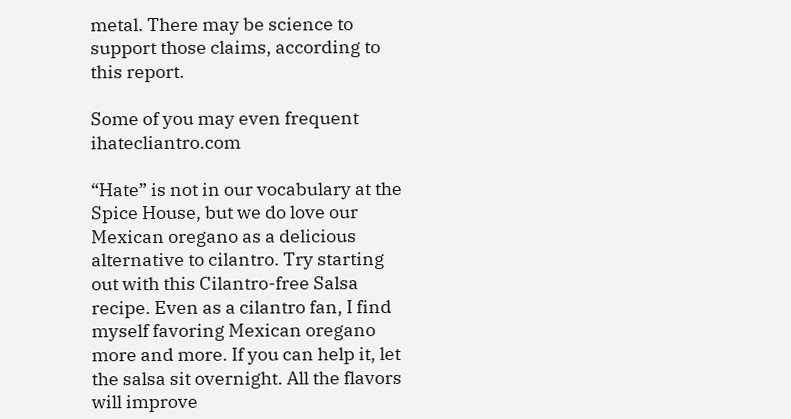metal. There may be science to support those claims, according to this report.

Some of you may even frequent ihatecliantro.com

“Hate” is not in our vocabulary at the Spice House, but we do love our Mexican oregano as a delicious alternative to cilantro. Try starting out with this Cilantro-free Salsa recipe. Even as a cilantro fan, I find myself favoring Mexican oregano more and more. If you can help it, let the salsa sit overnight. All the flavors will improve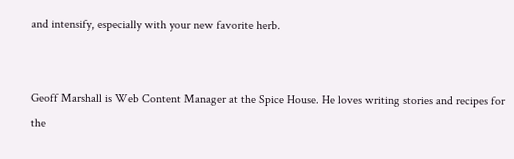and intensify, especially with your new favorite herb.


Geoff Marshall is Web Content Manager at the Spice House. He loves writing stories and recipes for the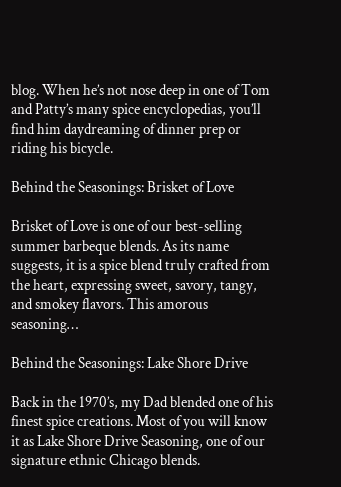blog. When he’s not nose deep in one of Tom and Patty’s many spice encyclopedias, you’ll find him daydreaming of dinner prep or riding his bicycle.

Behind the Seasonings: Brisket of Love

Brisket of Love is one of our best-selling summer barbeque blends. As its name suggests, it is a spice blend truly crafted from the heart, expressing sweet, savory, tangy, and smokey flavors. This amorous seasoning…

Behind the Seasonings: Lake Shore Drive

Back in the 1970’s, my Dad blended one of his finest spice creations. Most of you will know it as Lake Shore Drive Seasoning, one of our signature ethnic Chicago blends.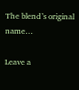The blend’s original name…

Leave a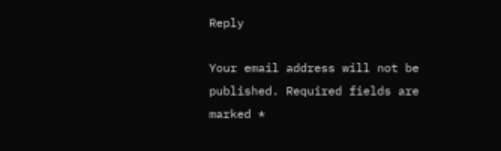Reply

Your email address will not be published. Required fields are marked *